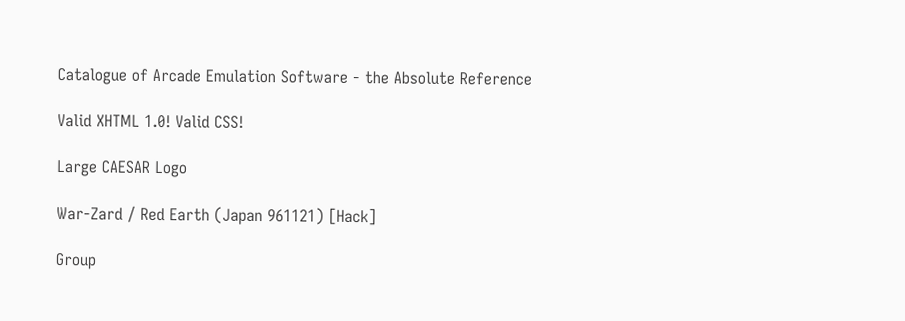Catalogue of Arcade Emulation Software - the Absolute Reference

Valid XHTML 1.0! Valid CSS!

Large CAESAR Logo

War-Zard / Red Earth (Japan 961121) [Hack]

Group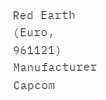Red Earth (Euro, 961121)
Manufacturer Capcom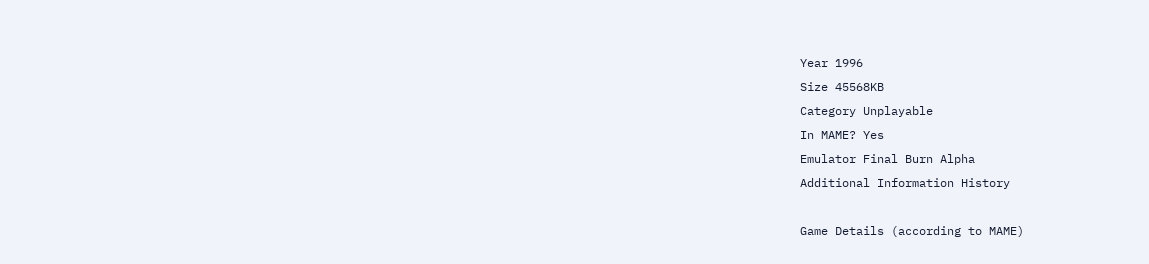Year 1996
Size 45568KB
Category Unplayable
In MAME? Yes
Emulator Final Burn Alpha
Additional Information History

Game Details (according to MAME)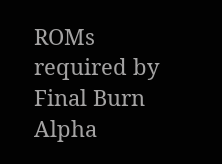ROMs required by Final Burn Alpha